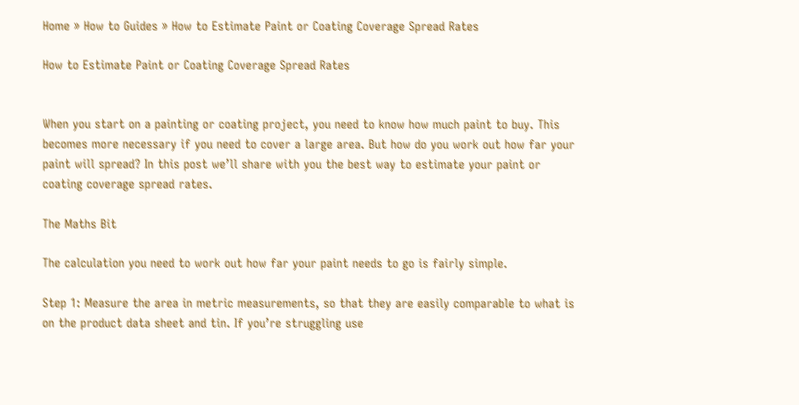Home » How to Guides » How to Estimate Paint or Coating Coverage Spread Rates

How to Estimate Paint or Coating Coverage Spread Rates


When you start on a painting or coating project, you need to know how much paint to buy. This becomes more necessary if you need to cover a large area. But how do you work out how far your paint will spread? In this post we’ll share with you the best way to estimate your paint or coating coverage spread rates.

The Maths Bit

The calculation you need to work out how far your paint needs to go is fairly simple.

Step 1: Measure the area in metric measurements, so that they are easily comparable to what is on the product data sheet and tin. If you’re struggling use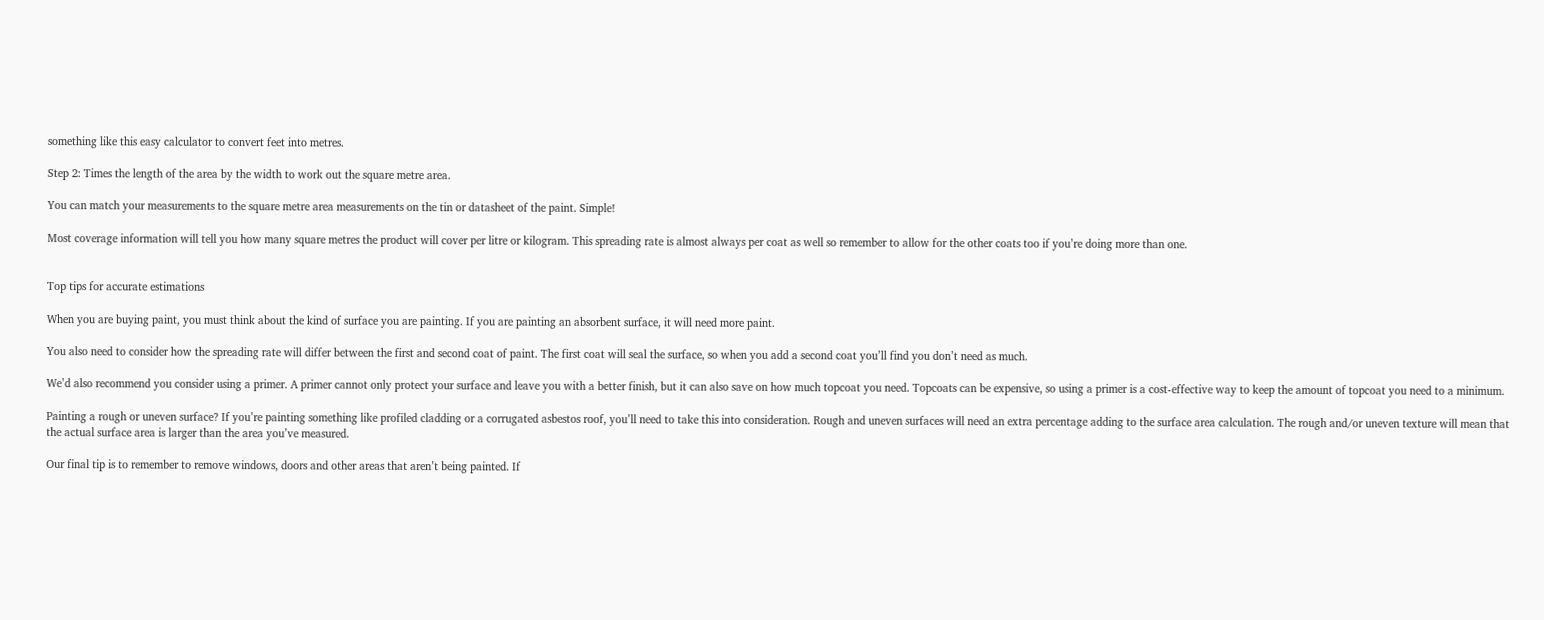something like this easy calculator to convert feet into metres.

Step 2: Times the length of the area by the width to work out the square metre area.

You can match your measurements to the square metre area measurements on the tin or datasheet of the paint. Simple!

Most coverage information will tell you how many square metres the product will cover per litre or kilogram. This spreading rate is almost always per coat as well so remember to allow for the other coats too if you’re doing more than one.


Top tips for accurate estimations

When you are buying paint, you must think about the kind of surface you are painting. If you are painting an absorbent surface, it will need more paint.

You also need to consider how the spreading rate will differ between the first and second coat of paint. The first coat will seal the surface, so when you add a second coat you’ll find you don’t need as much.

We’d also recommend you consider using a primer. A primer cannot only protect your surface and leave you with a better finish, but it can also save on how much topcoat you need. Topcoats can be expensive, so using a primer is a cost-effective way to keep the amount of topcoat you need to a minimum.

Painting a rough or uneven surface? If you’re painting something like profiled cladding or a corrugated asbestos roof, you’ll need to take this into consideration. Rough and uneven surfaces will need an extra percentage adding to the surface area calculation. The rough and/or uneven texture will mean that the actual surface area is larger than the area you’ve measured.

Our final tip is to remember to remove windows, doors and other areas that aren’t being painted. If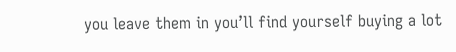you leave them in you’ll find yourself buying a lot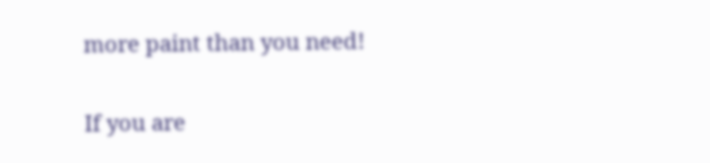more paint than you need!

If you are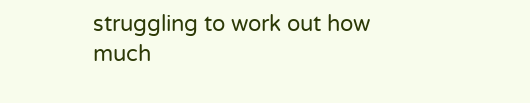struggling to work out how much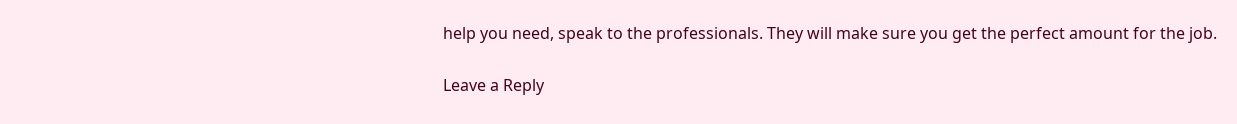help you need, speak to the professionals. They will make sure you get the perfect amount for the job.

Leave a Reply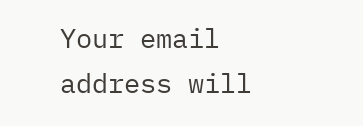Your email address will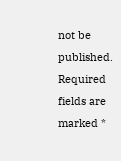not be published. Required fields are marked *